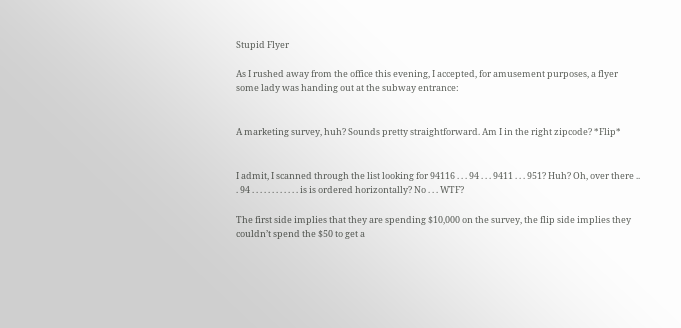Stupid Flyer

As I rushed away from the office this evening, I accepted, for amusement purposes, a flyer some lady was handing out at the subway entrance:


A marketing survey, huh? Sounds pretty straightforward. Am I in the right zipcode? *Flip*


I admit, I scanned through the list looking for 94116 . . . 94 . . . 9411 . . . 951? Huh? Oh, over there .. . 94 . . . . . . . . . . . . is is ordered horizontally? No . . . WTF?

The first side implies that they are spending $10,000 on the survey, the flip side implies they couldn’t spend the $50 to get a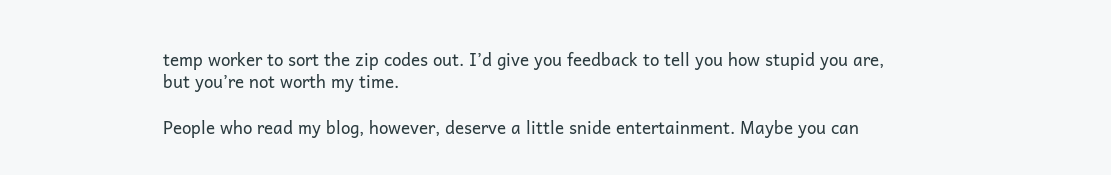temp worker to sort the zip codes out. I’d give you feedback to tell you how stupid you are, but you’re not worth my time.

People who read my blog, however, deserve a little snide entertainment. Maybe you can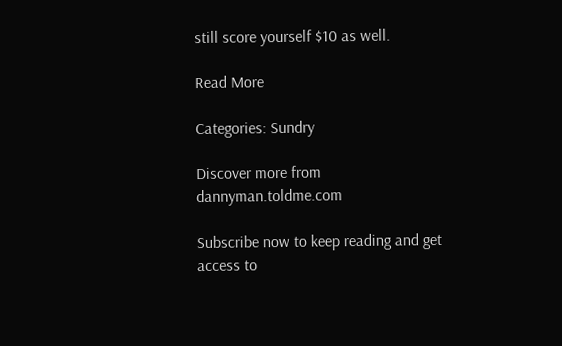still score yourself $10 as well.

Read More

Categories: Sundry

Discover more from dannyman.toldme.com

Subscribe now to keep reading and get access to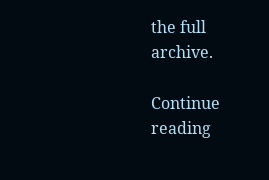the full archive.

Continue reading